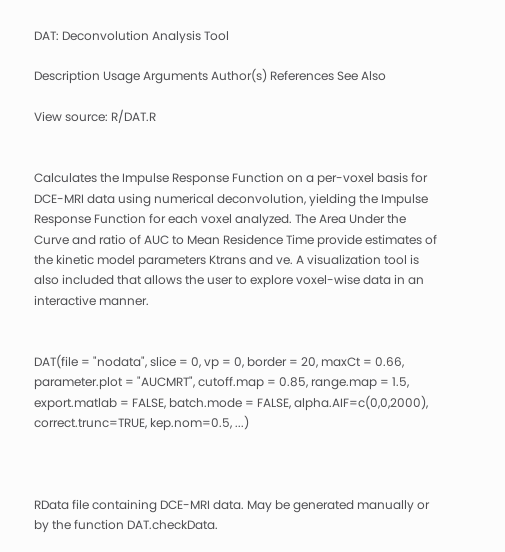DAT: Deconvolution Analysis Tool

Description Usage Arguments Author(s) References See Also

View source: R/DAT.R


Calculates the Impulse Response Function on a per-voxel basis for DCE-MRI data using numerical deconvolution, yielding the Impulse Response Function for each voxel analyzed. The Area Under the Curve and ratio of AUC to Mean Residence Time provide estimates of the kinetic model parameters Ktrans and ve. A visualization tool is also included that allows the user to explore voxel-wise data in an interactive manner.


DAT(file = "nodata", slice = 0, vp = 0, border = 20, maxCt = 0.66,
parameter.plot = "AUCMRT", cutoff.map = 0.85, range.map = 1.5,
export.matlab = FALSE, batch.mode = FALSE, alpha.AIF=c(0,0,2000),
correct.trunc=TRUE, kep.nom=0.5, ...)



RData file containing DCE-MRI data. May be generated manually or by the function DAT.checkData.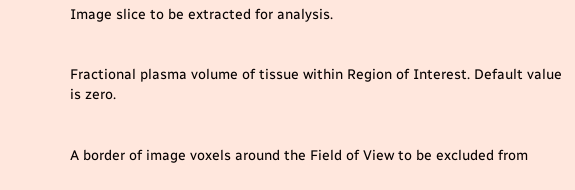Image slice to be extracted for analysis.


Fractional plasma volume of tissue within Region of Interest. Default value is zero.


A border of image voxels around the Field of View to be excluded from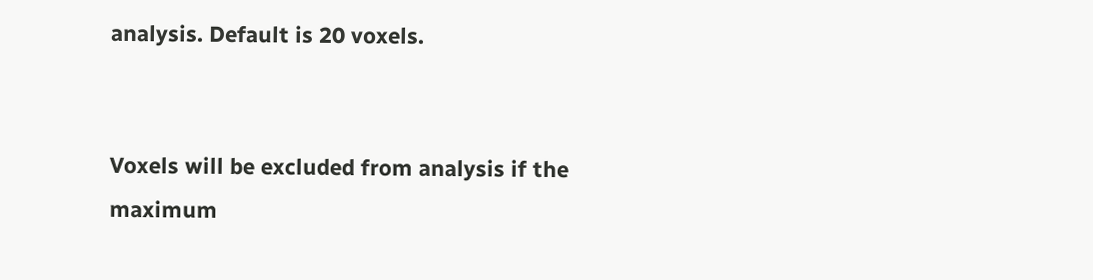analysis. Default is 20 voxels.


Voxels will be excluded from analysis if the maximum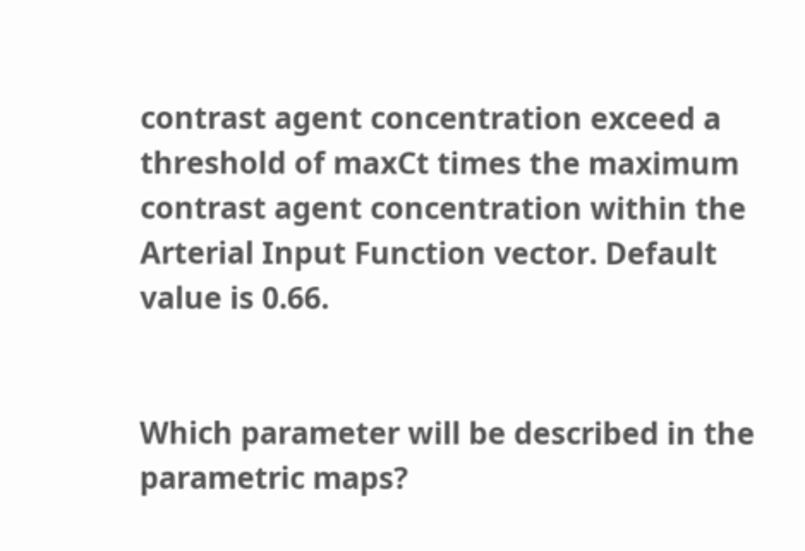contrast agent concentration exceed a threshold of maxCt times the maximum contrast agent concentration within the Arterial Input Function vector. Default value is 0.66.


Which parameter will be described in the parametric maps?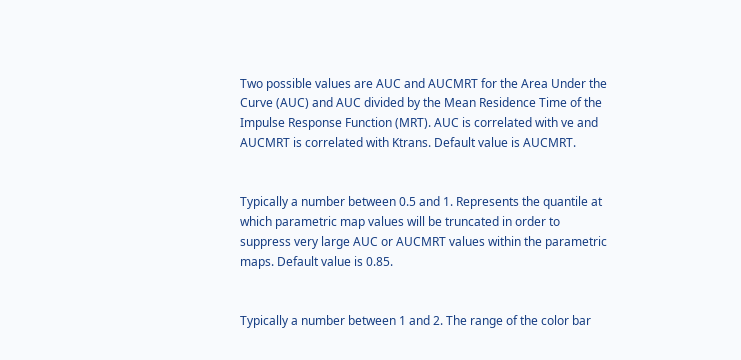Two possible values are AUC and AUCMRT for the Area Under the Curve (AUC) and AUC divided by the Mean Residence Time of the Impulse Response Function (MRT). AUC is correlated with ve and AUCMRT is correlated with Ktrans. Default value is AUCMRT.


Typically a number between 0.5 and 1. Represents the quantile at which parametric map values will be truncated in order to suppress very large AUC or AUCMRT values within the parametric maps. Default value is 0.85.


Typically a number between 1 and 2. The range of the color bar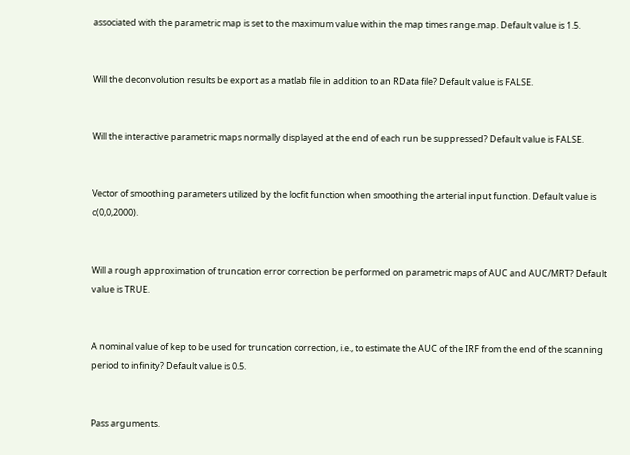associated with the parametric map is set to the maximum value within the map times range.map. Default value is 1.5.


Will the deconvolution results be export as a matlab file in addition to an RData file? Default value is FALSE.


Will the interactive parametric maps normally displayed at the end of each run be suppressed? Default value is FALSE.


Vector of smoothing parameters utilized by the locfit function when smoothing the arterial input function. Default value is c(0,0,2000).


Will a rough approximation of truncation error correction be performed on parametric maps of AUC and AUC/MRT? Default value is TRUE.


A nominal value of kep to be used for truncation correction, i.e., to estimate the AUC of the IRF from the end of the scanning period to infinity? Default value is 0.5.


Pass arguments.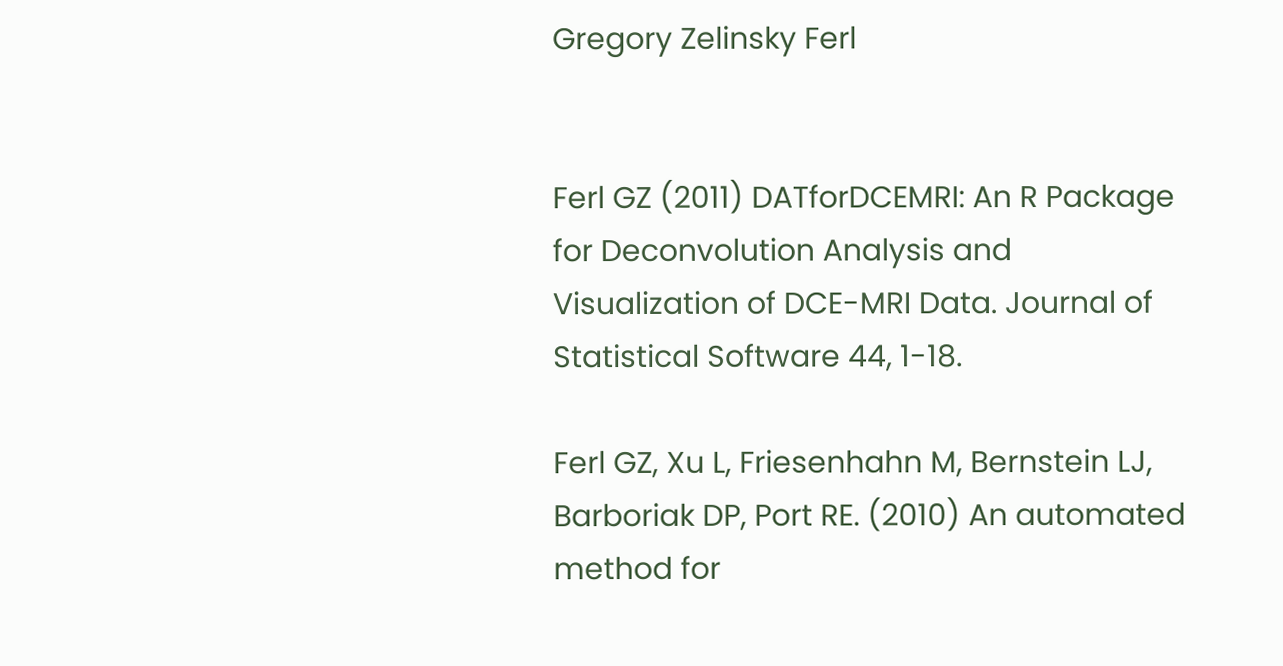Gregory Zelinsky Ferl


Ferl GZ (2011) DATforDCEMRI: An R Package for Deconvolution Analysis and Visualization of DCE-MRI Data. Journal of Statistical Software 44, 1-18.

Ferl GZ, Xu L, Friesenhahn M, Bernstein LJ, Barboriak DP, Port RE. (2010) An automated method for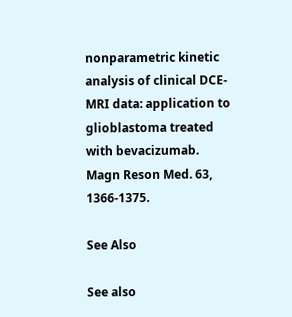nonparametric kinetic analysis of clinical DCE-MRI data: application to glioblastoma treated with bevacizumab. Magn Reson Med. 63, 1366-1375.

See Also

See also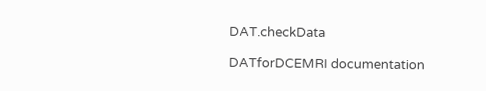DAT.checkData

DATforDCEMRI documentation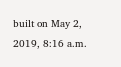built on May 2, 2019, 8:16 a.m.